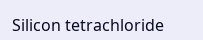Silicon tetrachloride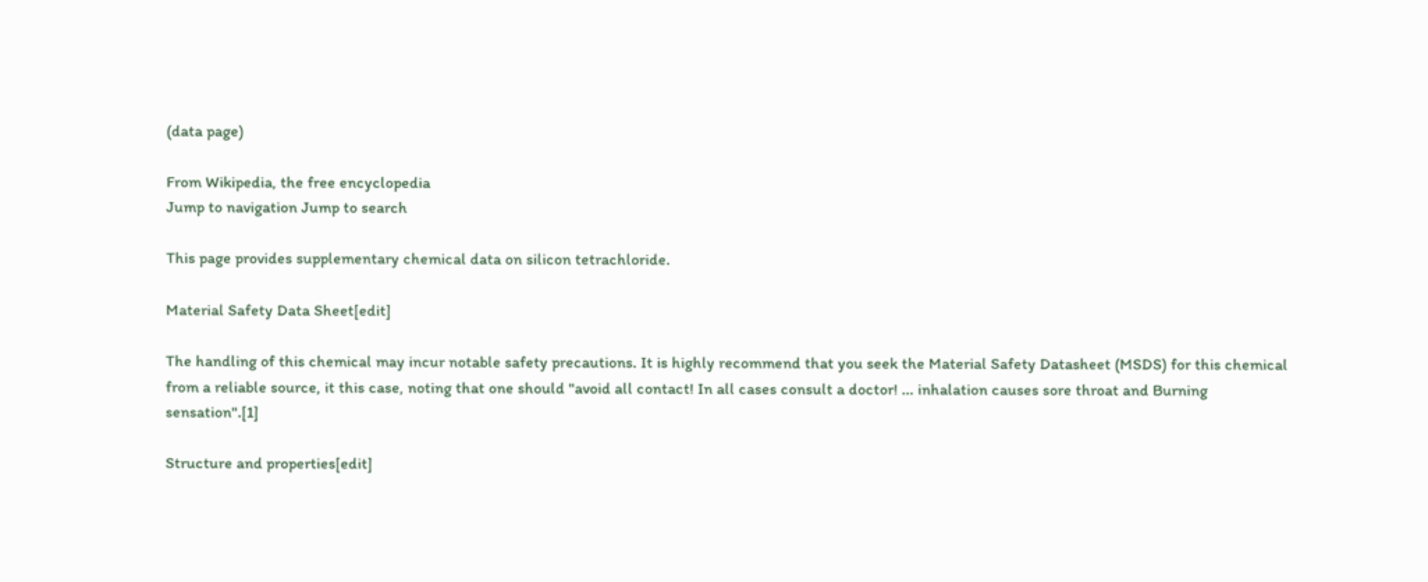(data page)

From Wikipedia, the free encyclopedia
Jump to navigation Jump to search

This page provides supplementary chemical data on silicon tetrachloride.

Material Safety Data Sheet[edit]

The handling of this chemical may incur notable safety precautions. It is highly recommend that you seek the Material Safety Datasheet (MSDS) for this chemical from a reliable source, it this case, noting that one should "avoid all contact! In all cases consult a doctor! ... inhalation causes sore throat and Burning sensation".[1]

Structure and properties[edit]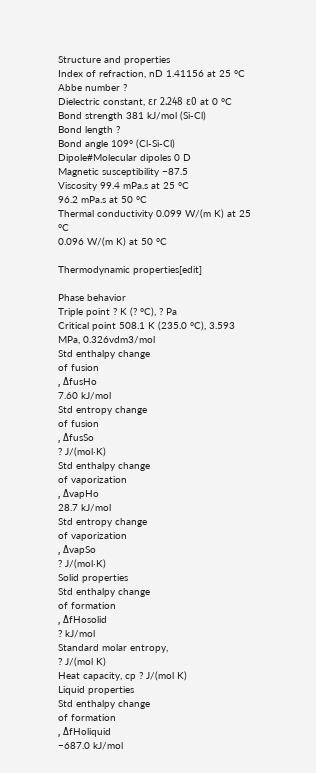Structure and properties
Index of refraction, nD 1.41156 at 25 °C
Abbe number ?
Dielectric constant, εr 2.248 ε0 at 0 °C
Bond strength 381 kJ/mol (Si-Cl)
Bond length ?
Bond angle 109° (Cl-Si-Cl)
Dipole#Molecular dipoles 0 D
Magnetic susceptibility −87.5
Viscosity 99.4 mPa.s at 25 °C
96.2 mPa.s at 50 °C
Thermal conductivity 0.099 W/(m K) at 25 °C
0.096 W/(m K) at 50 °C

Thermodynamic properties[edit]

Phase behavior
Triple point ? K (? °C), ? Pa
Critical point 508.1 K (235.0 °C), 3.593 MPa, 0.326vdm3/mol
Std enthalpy change
of fusion
, ΔfusHo
7.60 kJ/mol
Std entropy change
of fusion
, ΔfusSo
? J/(mol·K)
Std enthalpy change
of vaporization
, ΔvapHo
28.7 kJ/mol
Std entropy change
of vaporization
, ΔvapSo
? J/(mol·K)
Solid properties
Std enthalpy change
of formation
, ΔfHosolid
? kJ/mol
Standard molar entropy,
? J/(mol K)
Heat capacity, cp ? J/(mol K)
Liquid properties
Std enthalpy change
of formation
, ΔfHoliquid
−687.0 kJ/mol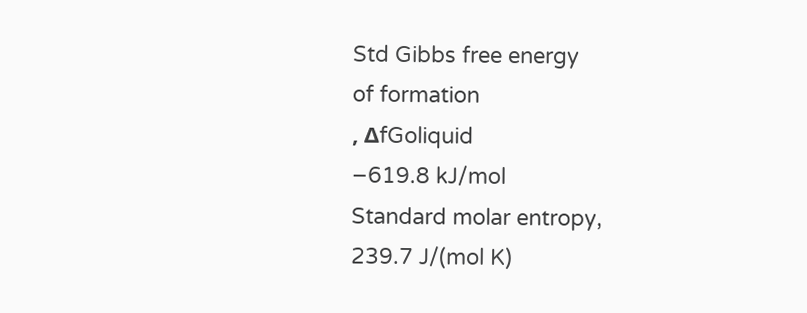Std Gibbs free energy
of formation
, ΔfGoliquid
−619.8 kJ/mol
Standard molar entropy,
239.7 J/(mol K)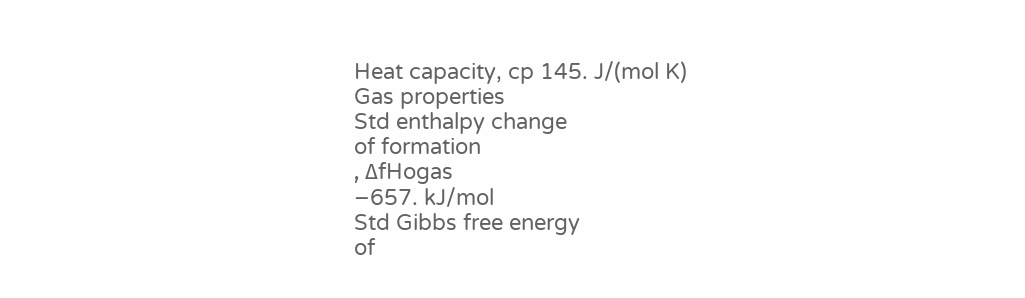Heat capacity, cp 145. J/(mol K)
Gas properties
Std enthalpy change
of formation
, ΔfHogas
−657. kJ/mol
Std Gibbs free energy
of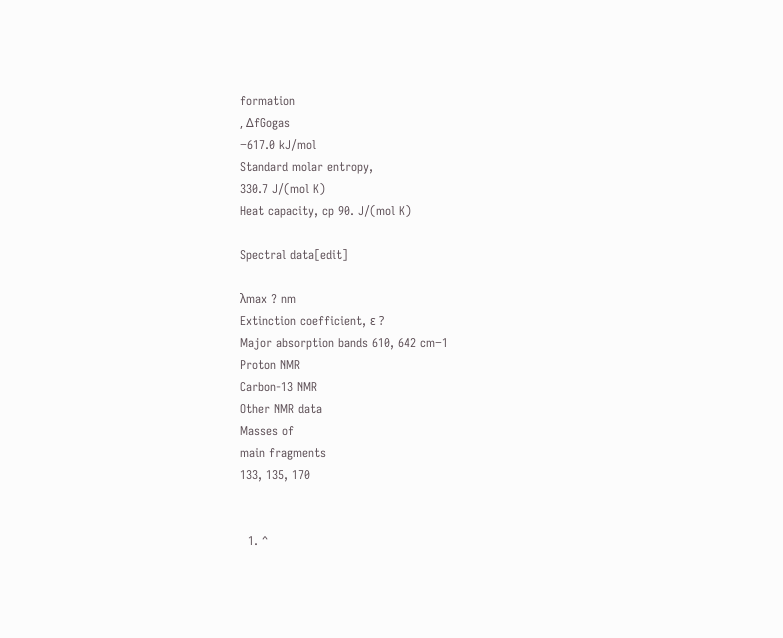formation
, ΔfGogas
−617.0 kJ/mol
Standard molar entropy,
330.7 J/(mol K)
Heat capacity, cp 90. J/(mol K)

Spectral data[edit]

λmax ? nm
Extinction coefficient, ε ?
Major absorption bands 610, 642 cm−1
Proton NMR
Carbon-13 NMR
Other NMR data
Masses of
main fragments
133, 135, 170


  1. ^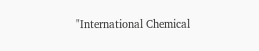"International Chemical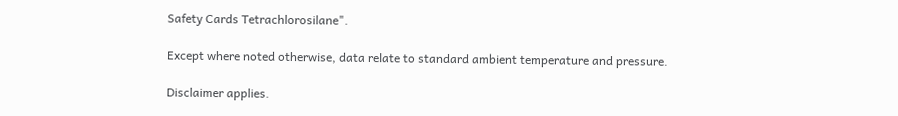Safety Cards Tetrachlorosilane".

Except where noted otherwise, data relate to standard ambient temperature and pressure.

Disclaimer applies.